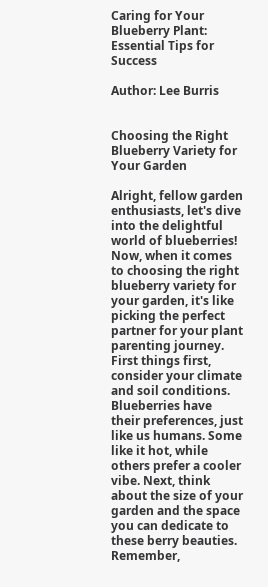Caring for Your Blueberry Plant: Essential Tips for Success

Author: Lee Burris


Choosing the Right Blueberry Variety for Your Garden

Alright, fellow garden enthusiasts, let's dive into the delightful world of blueberries! Now, when it comes to choosing the right blueberry variety for your garden, it's like picking the perfect partner for your plant parenting journey. First things first, consider your climate and soil conditions. Blueberries have their preferences, just like us humans. Some like it hot, while others prefer a cooler vibe. Next, think about the size of your garden and the space you can dedicate to these berry beauties. Remember,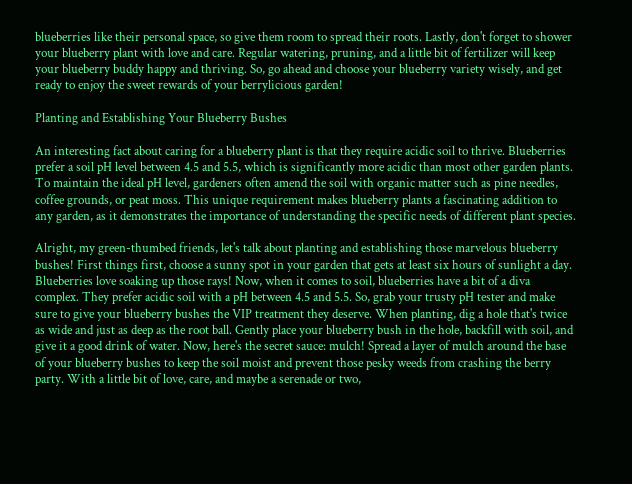blueberries like their personal space, so give them room to spread their roots. Lastly, don't forget to shower your blueberry plant with love and care. Regular watering, pruning, and a little bit of fertilizer will keep your blueberry buddy happy and thriving. So, go ahead and choose your blueberry variety wisely, and get ready to enjoy the sweet rewards of your berrylicious garden!

Planting and Establishing Your Blueberry Bushes

An interesting fact about caring for a blueberry plant is that they require acidic soil to thrive. Blueberries prefer a soil pH level between 4.5 and 5.5, which is significantly more acidic than most other garden plants. To maintain the ideal pH level, gardeners often amend the soil with organic matter such as pine needles, coffee grounds, or peat moss. This unique requirement makes blueberry plants a fascinating addition to any garden, as it demonstrates the importance of understanding the specific needs of different plant species.

Alright, my green-thumbed friends, let's talk about planting and establishing those marvelous blueberry bushes! First things first, choose a sunny spot in your garden that gets at least six hours of sunlight a day. Blueberries love soaking up those rays! Now, when it comes to soil, blueberries have a bit of a diva complex. They prefer acidic soil with a pH between 4.5 and 5.5. So, grab your trusty pH tester and make sure to give your blueberry bushes the VIP treatment they deserve. When planting, dig a hole that's twice as wide and just as deep as the root ball. Gently place your blueberry bush in the hole, backfill with soil, and give it a good drink of water. Now, here's the secret sauce: mulch! Spread a layer of mulch around the base of your blueberry bushes to keep the soil moist and prevent those pesky weeds from crashing the berry party. With a little bit of love, care, and maybe a serenade or two,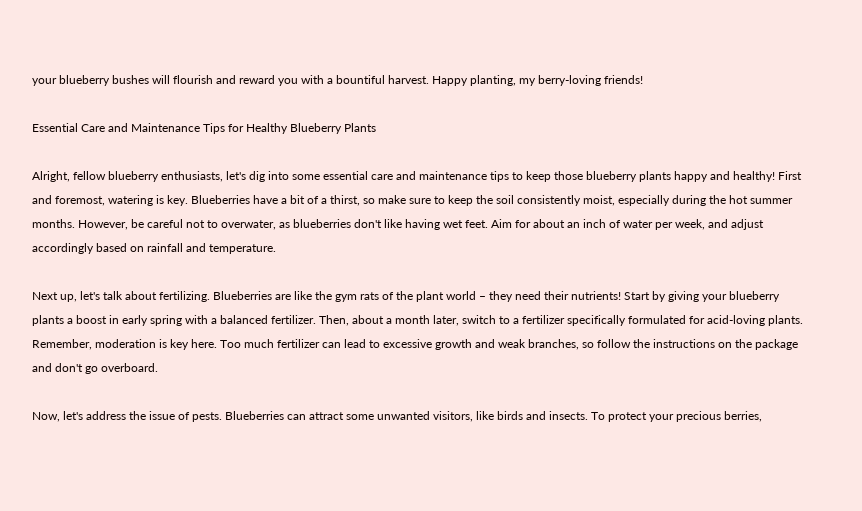your blueberry bushes will flourish and reward you with a bountiful harvest. Happy planting, my berry-loving friends!

Essential Care and Maintenance Tips for Healthy Blueberry Plants

Alright, fellow blueberry enthusiasts, let's dig into some essential care and maintenance tips to keep those blueberry plants happy and healthy! First and foremost, watering is key. Blueberries have a bit of a thirst, so make sure to keep the soil consistently moist, especially during the hot summer months. However, be careful not to overwater, as blueberries don't like having wet feet. Aim for about an inch of water per week, and adjust accordingly based on rainfall and temperature.

Next up, let's talk about fertilizing. Blueberries are like the gym rats of the plant world – they need their nutrients! Start by giving your blueberry plants a boost in early spring with a balanced fertilizer. Then, about a month later, switch to a fertilizer specifically formulated for acid-loving plants. Remember, moderation is key here. Too much fertilizer can lead to excessive growth and weak branches, so follow the instructions on the package and don't go overboard.

Now, let's address the issue of pests. Blueberries can attract some unwanted visitors, like birds and insects. To protect your precious berries,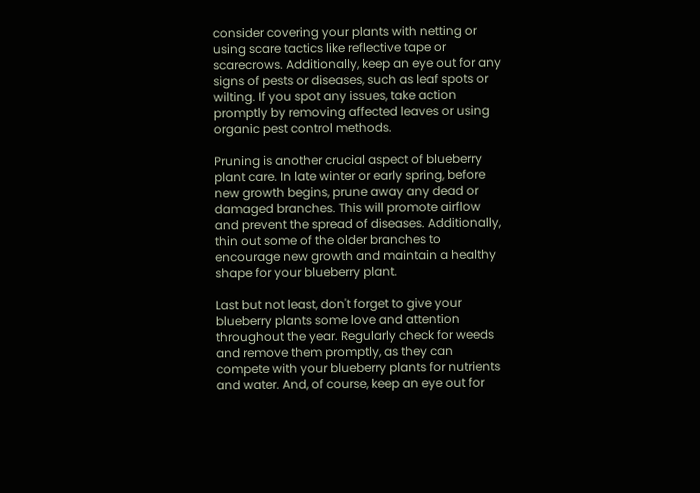consider covering your plants with netting or using scare tactics like reflective tape or scarecrows. Additionally, keep an eye out for any signs of pests or diseases, such as leaf spots or wilting. If you spot any issues, take action promptly by removing affected leaves or using organic pest control methods.

Pruning is another crucial aspect of blueberry plant care. In late winter or early spring, before new growth begins, prune away any dead or damaged branches. This will promote airflow and prevent the spread of diseases. Additionally, thin out some of the older branches to encourage new growth and maintain a healthy shape for your blueberry plant.

Last but not least, don't forget to give your blueberry plants some love and attention throughout the year. Regularly check for weeds and remove them promptly, as they can compete with your blueberry plants for nutrients and water. And, of course, keep an eye out for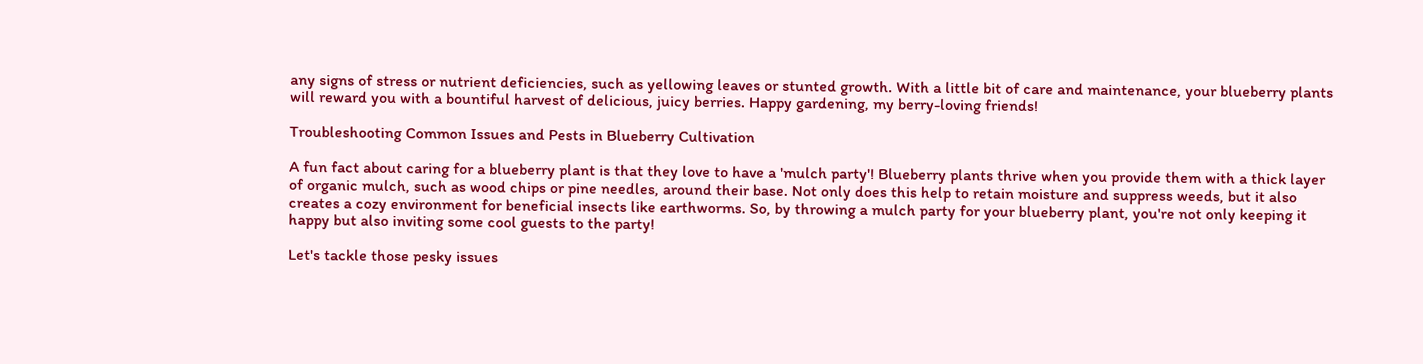any signs of stress or nutrient deficiencies, such as yellowing leaves or stunted growth. With a little bit of care and maintenance, your blueberry plants will reward you with a bountiful harvest of delicious, juicy berries. Happy gardening, my berry-loving friends!

Troubleshooting Common Issues and Pests in Blueberry Cultivation

A fun fact about caring for a blueberry plant is that they love to have a 'mulch party'! Blueberry plants thrive when you provide them with a thick layer of organic mulch, such as wood chips or pine needles, around their base. Not only does this help to retain moisture and suppress weeds, but it also creates a cozy environment for beneficial insects like earthworms. So, by throwing a mulch party for your blueberry plant, you're not only keeping it happy but also inviting some cool guests to the party!

Let's tackle those pesky issues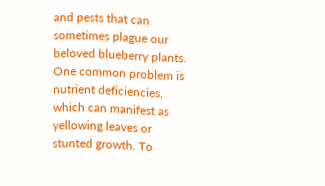and pests that can sometimes plague our beloved blueberry plants. One common problem is nutrient deficiencies, which can manifest as yellowing leaves or stunted growth. To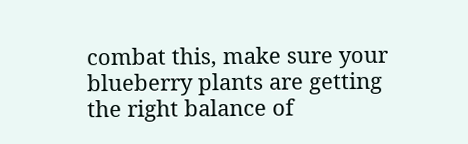combat this, make sure your blueberry plants are getting the right balance of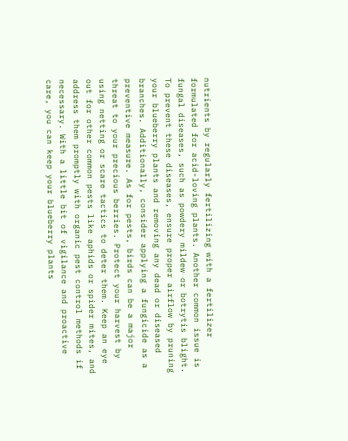nutrients by regularly fertilizing with a fertilizer formulated for acid-loving plants. Another common issue is fungal diseases, such as powdery mildew or botrytis blight. To prevent these diseases, ensure proper airflow by pruning your blueberry plants and removing any dead or diseased branches. Additionally, consider applying a fungicide as a preventive measure. As for pests, birds can be a major threat to your precious berries. Protect your harvest by using netting or scare tactics to deter them. Keep an eye out for other common pests like aphids or spider mites, and address them promptly with organic pest control methods if necessary. With a little bit of vigilance and proactive care, you can keep your blueberry plants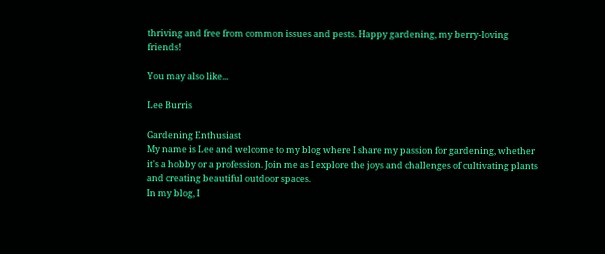thriving and free from common issues and pests. Happy gardening, my berry-loving friends!

You may also like...

Lee Burris

Gardening Enthusiast
My name is Lee and welcome to my blog where I share my passion for gardening, whether it's a hobby or a profession. Join me as I explore the joys and challenges of cultivating plants and creating beautiful outdoor spaces.
In my blog, I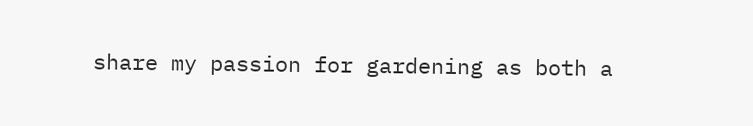share my passion for gardening as both a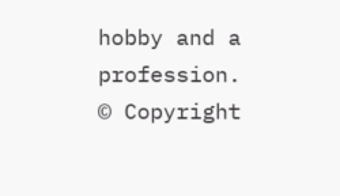hobby and a profession.
© Copyright